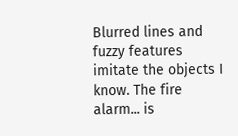Blurred lines and fuzzy features imitate the objects I know. The fire alarm... is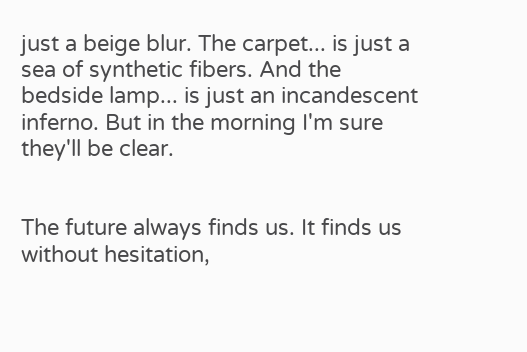just a beige blur. The carpet... is just a sea of synthetic fibers. And the bedside lamp... is just an incandescent inferno. But in the morning I'm sure they'll be clear.


The future always finds us. It finds us without hesitation,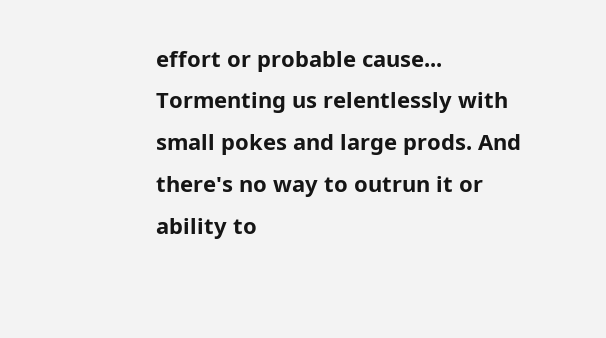effort or probable cause... Tormenting us relentlessly with small pokes and large prods. And there's no way to outrun it or ability to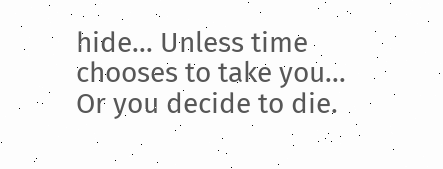hide... Unless time chooses to take you... Or you decide to die.